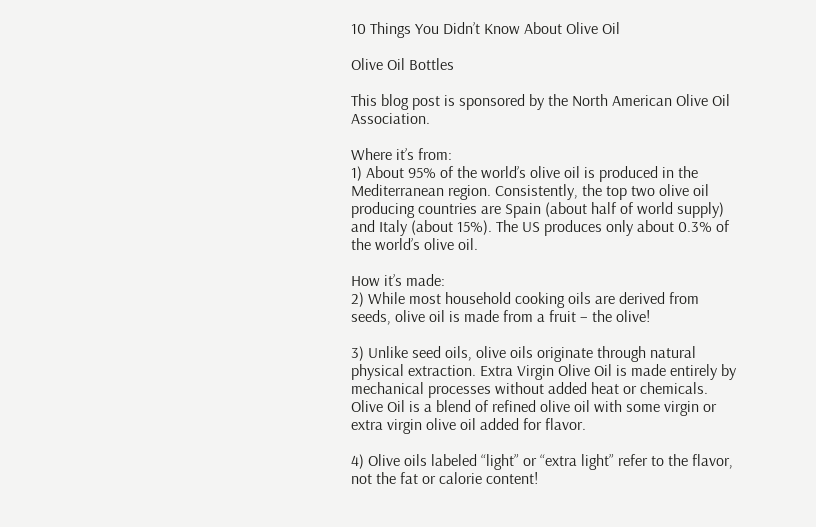10 Things You Didn’t Know About Olive Oil

Olive Oil Bottles

This blog post is sponsored by the North American Olive Oil Association.

Where it’s from:
1) About 95% of the world’s olive oil is produced in the Mediterranean region. Consistently, the top two olive oil producing countries are Spain (about half of world supply) and Italy (about 15%). The US produces only about 0.3% of the world’s olive oil.

How it’s made:
2) While most household cooking oils are derived from seeds, olive oil is made from a fruit – the olive!

3) Unlike seed oils, olive oils originate through natural physical extraction. Extra Virgin Olive Oil is made entirely by mechanical processes without added heat or chemicals. Olive Oil is a blend of refined olive oil with some virgin or extra virgin olive oil added for flavor.

4) Olive oils labeled “light” or “extra light” refer to the flavor, not the fat or calorie content!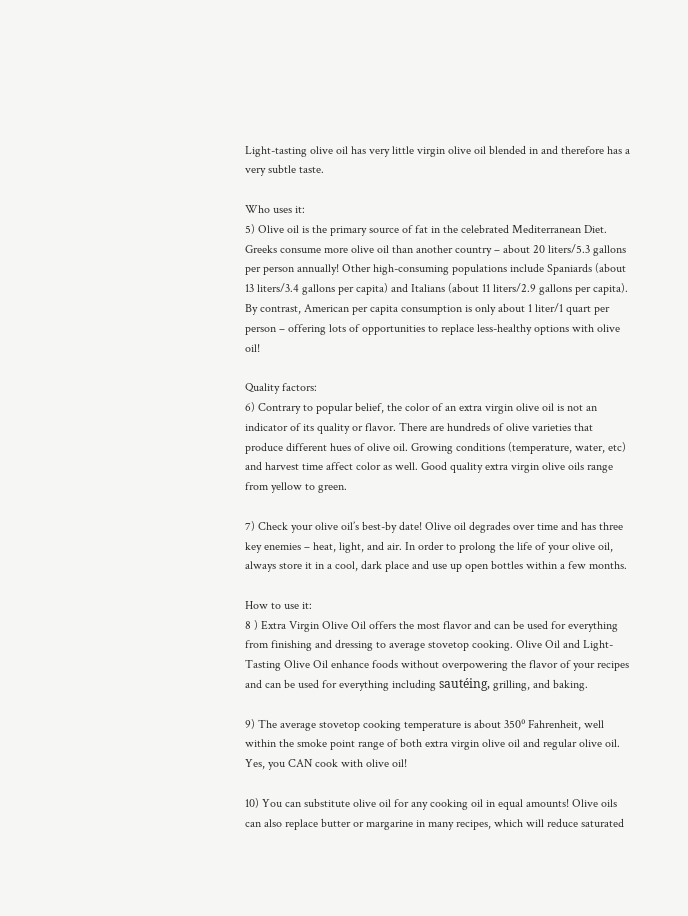Light-tasting olive oil has very little virgin olive oil blended in and therefore has a very subtle taste.

Who uses it:
5) Olive oil is the primary source of fat in the celebrated Mediterranean Diet. Greeks consume more olive oil than another country – about 20 liters/5.3 gallons per person annually! Other high-consuming populations include Spaniards (about 13 liters/3.4 gallons per capita) and Italians (about 11 liters/2.9 gallons per capita). By contrast, American per capita consumption is only about 1 liter/1 quart per person – offering lots of opportunities to replace less-healthy options with olive oil!

Quality factors:
6) Contrary to popular belief, the color of an extra virgin olive oil is not an indicator of its quality or flavor. There are hundreds of olive varieties that produce different hues of olive oil. Growing conditions (temperature, water, etc) and harvest time affect color as well. Good quality extra virgin olive oils range from yellow to green.

7) Check your olive oil’s best-by date! Olive oil degrades over time and has three key enemies – heat, light, and air. In order to prolong the life of your olive oil, always store it in a cool, dark place and use up open bottles within a few months.

How to use it:
8 ) Extra Virgin Olive Oil offers the most flavor and can be used for everything from finishing and dressing to average stovetop cooking. Olive Oil and Light-Tasting Olive Oil enhance foods without overpowering the flavor of your recipes and can be used for everything including sautéing, grilling, and baking.

9) The average stovetop cooking temperature is about 350⁰ Fahrenheit, well within the smoke point range of both extra virgin olive oil and regular olive oil. Yes, you CAN cook with olive oil!

10) You can substitute olive oil for any cooking oil in equal amounts! Olive oils can also replace butter or margarine in many recipes, which will reduce saturated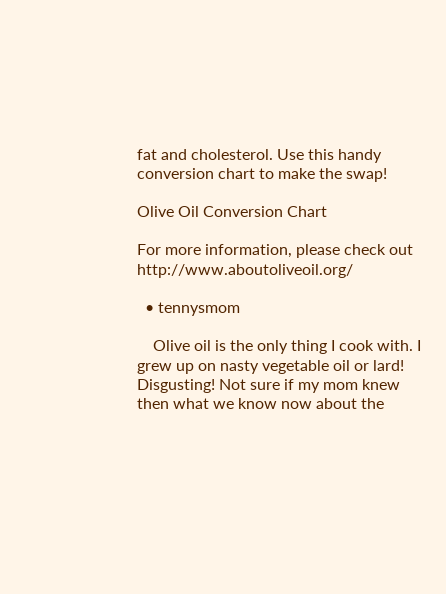fat and cholesterol. Use this handy conversion chart to make the swap!

Olive Oil Conversion Chart

For more information, please check out http://www.aboutoliveoil.org/

  • tennysmom

    Olive oil is the only thing I cook with. I grew up on nasty vegetable oil or lard! Disgusting! Not sure if my mom knew then what we know now about the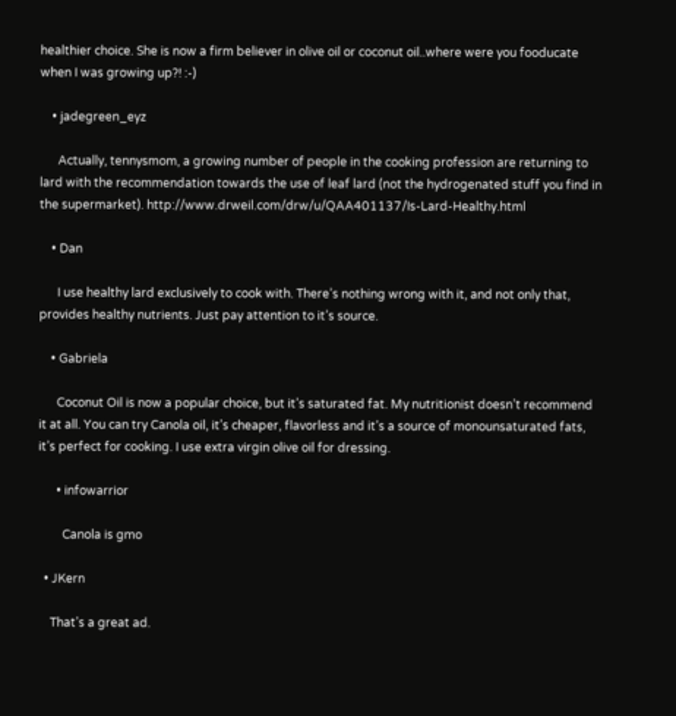healthier choice. She is now a firm believer in olive oil or coconut oil..where were you fooducate when I was growing up?! :-)

    • jadegreen_eyz

      Actually, tennysmom, a growing number of people in the cooking profession are returning to lard with the recommendation towards the use of leaf lard (not the hydrogenated stuff you find in the supermarket). http://www.drweil.com/drw/u/QAA401137/Is-Lard-Healthy.html

    • Dan

      I use healthy lard exclusively to cook with. There’s nothing wrong with it, and not only that, provides healthy nutrients. Just pay attention to it’s source.

    • Gabriela

      Coconut Oil is now a popular choice, but it’s saturated fat. My nutritionist doesn’t recommend it at all. You can try Canola oil, it’s cheaper, flavorless and it’s a source of monounsaturated fats, it’s perfect for cooking. I use extra virgin olive oil for dressing.

      • infowarrior

        Canola is gmo

  • JKern

    That’s a great ad.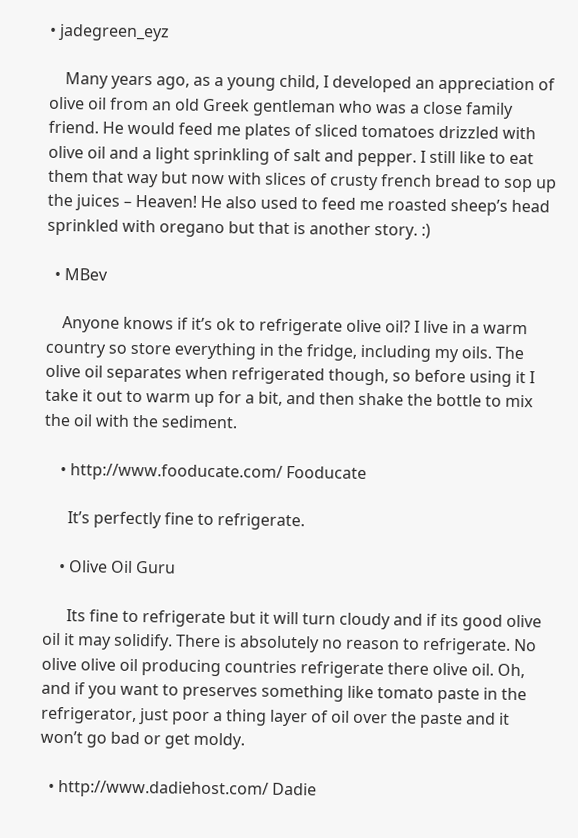• jadegreen_eyz

    Many years ago, as a young child, I developed an appreciation of olive oil from an old Greek gentleman who was a close family friend. He would feed me plates of sliced tomatoes drizzled with olive oil and a light sprinkling of salt and pepper. I still like to eat them that way but now with slices of crusty french bread to sop up the juices – Heaven! He also used to feed me roasted sheep’s head sprinkled with oregano but that is another story. :)

  • MBev

    Anyone knows if it’s ok to refrigerate olive oil? I live in a warm country so store everything in the fridge, including my oils. The olive oil separates when refrigerated though, so before using it I take it out to warm up for a bit, and then shake the bottle to mix the oil with the sediment.

    • http://www.fooducate.com/ Fooducate

      It’s perfectly fine to refrigerate.

    • Olive Oil Guru

      Its fine to refrigerate but it will turn cloudy and if its good olive oil it may solidify. There is absolutely no reason to refrigerate. No olive olive oil producing countries refrigerate there olive oil. Oh, and if you want to preserves something like tomato paste in the refrigerator, just poor a thing layer of oil over the paste and it won’t go bad or get moldy.

  • http://www.dadiehost.com/ Dadie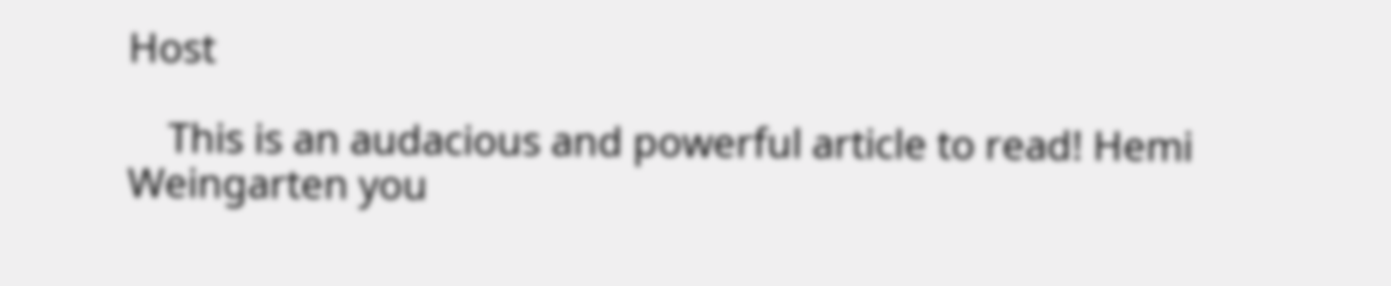Host

    This is an audacious and powerful article to read! Hemi Weingarten you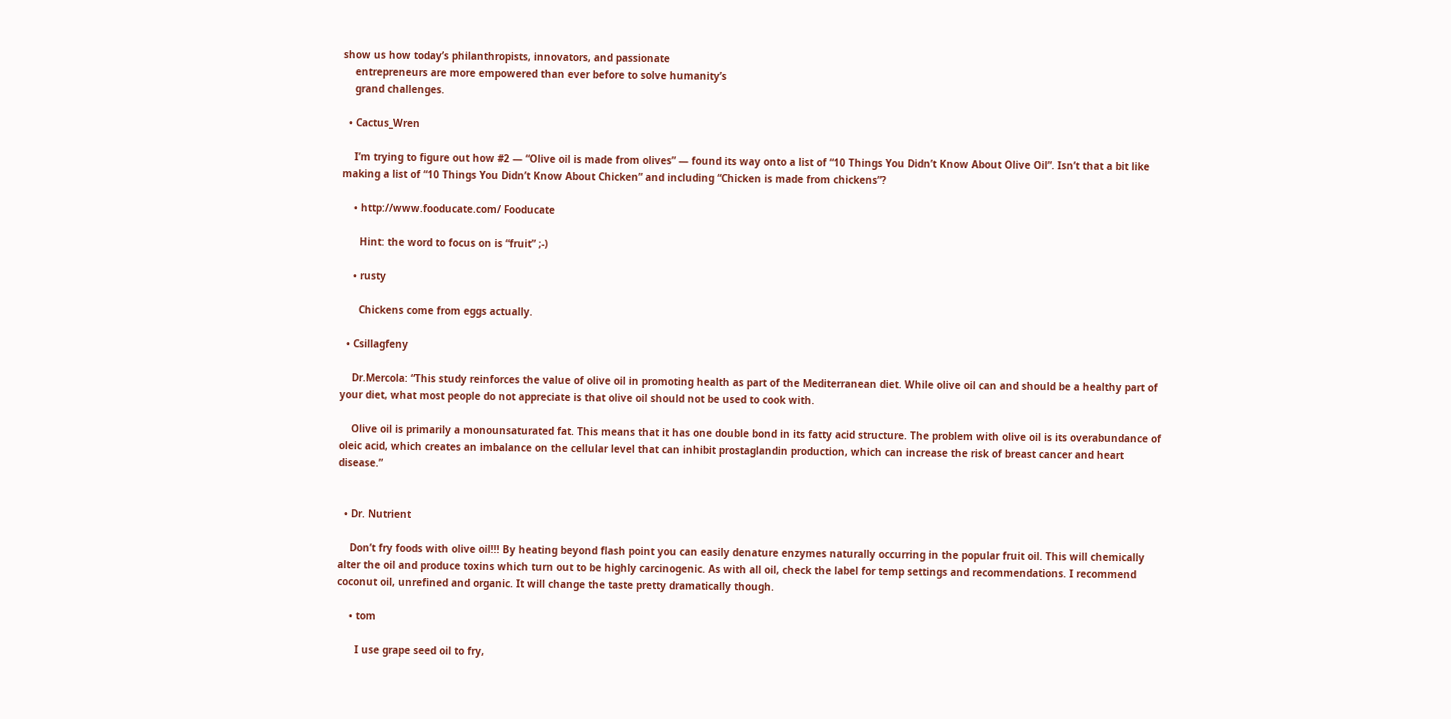show us how today’s philanthropists, innovators, and passionate
    entrepreneurs are more empowered than ever before to solve humanity’s
    grand challenges.

  • Cactus_Wren

    I’m trying to figure out how #2 — “Olive oil is made from olives” — found its way onto a list of “10 Things You Didn’t Know About Olive Oil”. Isn’t that a bit like making a list of “10 Things You Didn’t Know About Chicken” and including “Chicken is made from chickens”?

    • http://www.fooducate.com/ Fooducate

      Hint: the word to focus on is “fruit” ;-)

    • rusty

      Chickens come from eggs actually.

  • Csillagfeny

    Dr.Mercola: “This study reinforces the value of olive oil in promoting health as part of the Mediterranean diet. While olive oil can and should be a healthy part of your diet, what most people do not appreciate is that olive oil should not be used to cook with.

    Olive oil is primarily a monounsaturated fat. This means that it has one double bond in its fatty acid structure. The problem with olive oil is its overabundance of oleic acid, which creates an imbalance on the cellular level that can inhibit prostaglandin production, which can increase the risk of breast cancer and heart disease.”


  • Dr. Nutrient

    Don’t fry foods with olive oil!!! By heating beyond flash point you can easily denature enzymes naturally occurring in the popular fruit oil. This will chemically alter the oil and produce toxins which turn out to be highly carcinogenic. As with all oil, check the label for temp settings and recommendations. I recommend coconut oil, unrefined and organic. It will change the taste pretty dramatically though.

    • tom

      I use grape seed oil to fry,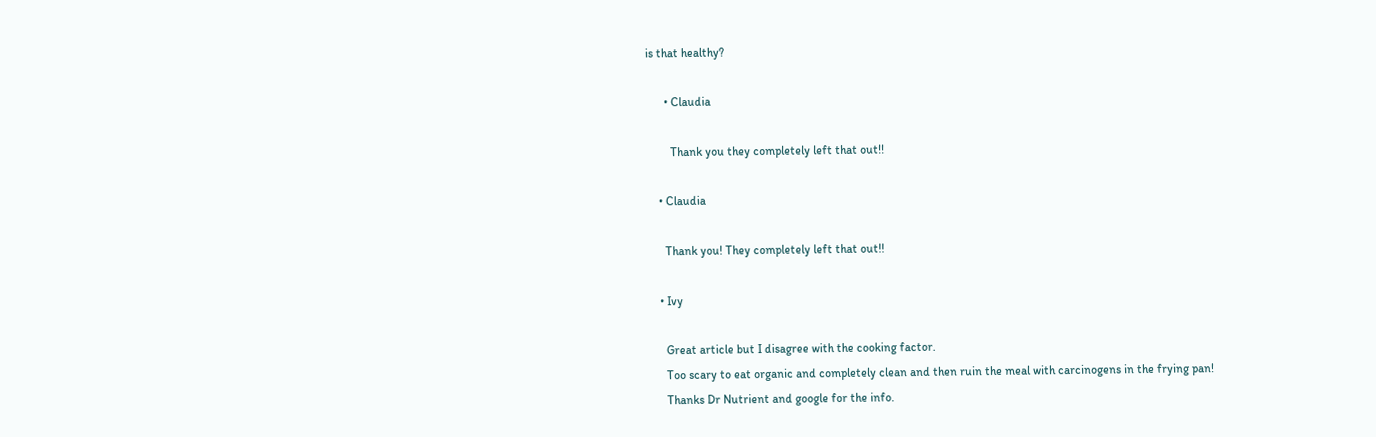is that healthy?

      • Claudia

        Thank you they completely left that out!!

    • Claudia

      Thank you! They completely left that out!!

    • Ivy

      Great article but I disagree with the cooking factor.
      Too scary to eat organic and completely clean and then ruin the meal with carcinogens in the frying pan!
      Thanks Dr Nutrient and google for the info.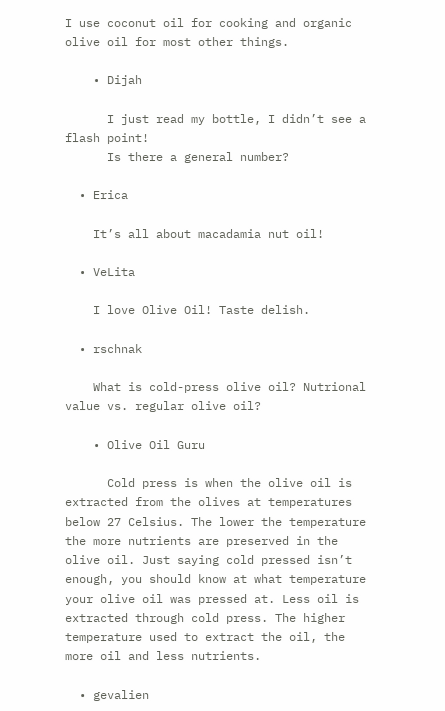I use coconut oil for cooking and organic olive oil for most other things.

    • Dijah

      I just read my bottle, I didn’t see a flash point!
      Is there a general number?

  • Erica

    It’s all about macadamia nut oil!

  • VeLita

    I love Olive Oil! Taste delish.

  • rschnak

    What is cold-press olive oil? Nutrional value vs. regular olive oil?

    • Olive Oil Guru

      Cold press is when the olive oil is extracted from the olives at temperatures below 27 Celsius. The lower the temperature the more nutrients are preserved in the olive oil. Just saying cold pressed isn’t enough, you should know at what temperature your olive oil was pressed at. Less oil is extracted through cold press. The higher temperature used to extract the oil, the more oil and less nutrients.

  • gevalien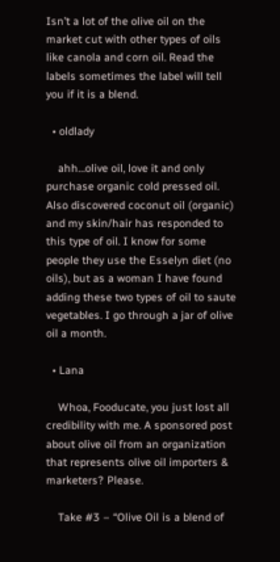Isn’t a lot of the olive oil on the market cut with other types of oils like canola and corn oil. Read the labels sometimes the label will tell you if it is a blend.

  • oldlady

    ahh…olive oil, love it and only purchase organic cold pressed oil. Also discovered coconut oil (organic) and my skin/hair has responded to this type of oil. I know for some people they use the Esselyn diet (no oils), but as a woman I have found adding these two types of oil to saute vegetables. I go through a jar of olive oil a month.

  • Lana

    Whoa, Fooducate, you just lost all credibility with me. A sponsored post about olive oil from an organization that represents olive oil importers & marketers? Please.

    Take #3 – “Olive Oil is a blend of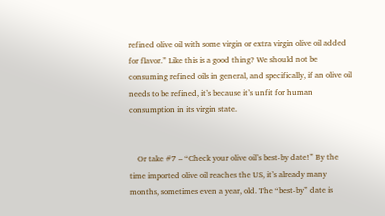refined olive oil with some virgin or extra virgin olive oil added for flavor.” Like this is a good thing? We should not be consuming refined oils in general, and specifically, if an olive oil needs to be refined, it’s because it’s unfit for human consumption in its virgin state.


    Or take #7 – “Check your olive oil’s best-by date!” By the time imported olive oil reaches the US, it’s already many months, sometimes even a year, old. The “best-by” date is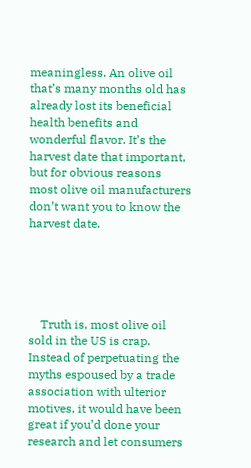meaningless. An olive oil that’s many months old has already lost its beneficial health benefits and wonderful flavor. It’s the harvest date that important, but for obvious reasons most olive oil manufacturers don’t want you to know the harvest date.





    Truth is, most olive oil sold in the US is crap. Instead of perpetuating the myths espoused by a trade association with ulterior motives, it would have been great if you’d done your research and let consumers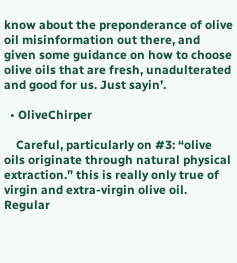know about the preponderance of olive oil misinformation out there, and given some guidance on how to choose olive oils that are fresh, unadulterated and good for us. Just sayin’.

  • OliveChirper

    Careful, particularly on #3: “olive oils originate through natural physical extraction.” this is really only true of virgin and extra-virgin olive oil. Regular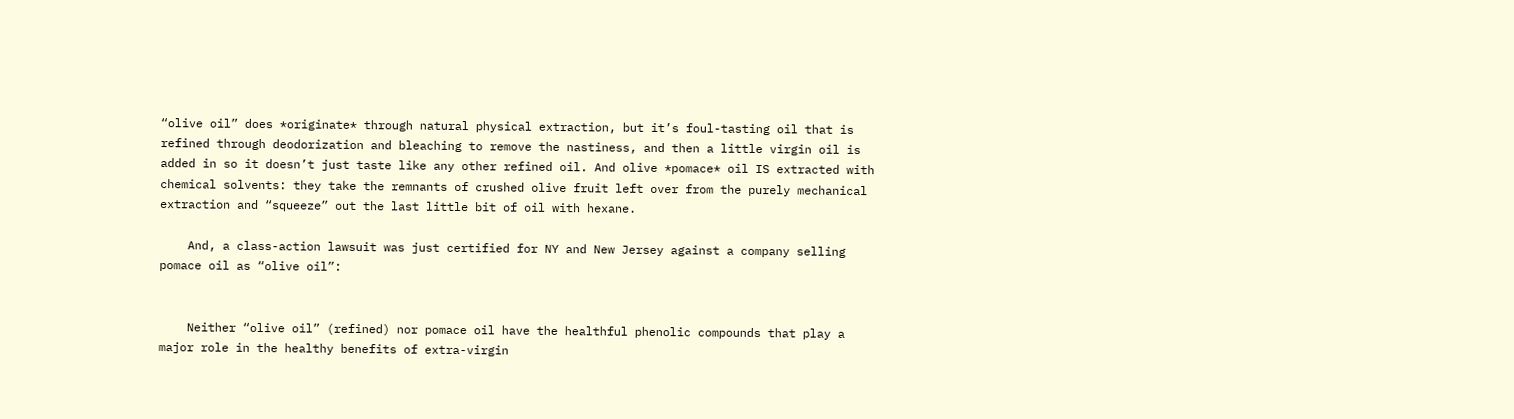“olive oil” does *originate* through natural physical extraction, but it’s foul-tasting oil that is refined through deodorization and bleaching to remove the nastiness, and then a little virgin oil is added in so it doesn’t just taste like any other refined oil. And olive *pomace* oil IS extracted with chemical solvents: they take the remnants of crushed olive fruit left over from the purely mechanical extraction and “squeeze” out the last little bit of oil with hexane.

    And, a class-action lawsuit was just certified for NY and New Jersey against a company selling pomace oil as “olive oil”:


    Neither “olive oil” (refined) nor pomace oil have the healthful phenolic compounds that play a major role in the healthy benefits of extra-virgin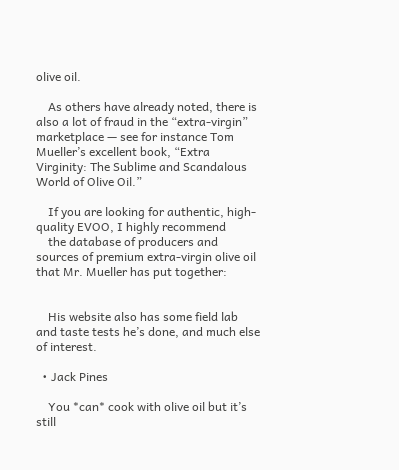olive oil.

    As others have already noted, there is also a lot of fraud in the “extra-virgin” marketplace — see for instance Tom Mueller’s excellent book, “Extra Virginity: The Sublime and Scandalous World of Olive Oil.”

    If you are looking for authentic, high-quality EVOO, I highly recommend
    the database of producers and sources of premium extra-virgin olive oil that Mr. Mueller has put together:


    His website also has some field lab and taste tests he’s done, and much else of interest.

  • Jack Pines

    You *can* cook with olive oil but it’s still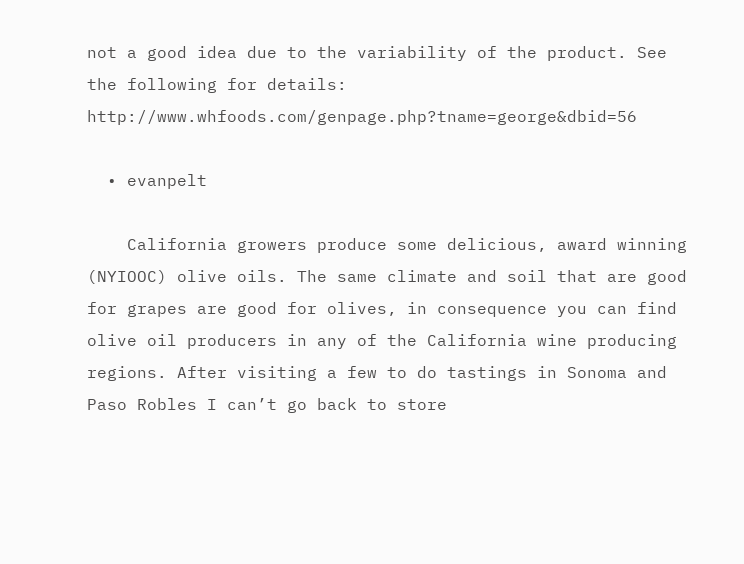not a good idea due to the variability of the product. See the following for details: http://www.whfoods.com/genpage.php?tname=george&dbid=56

  • evanpelt

    California growers produce some delicious, award winning (NYIOOC) olive oils. The same climate and soil that are good for grapes are good for olives, in consequence you can find olive oil producers in any of the California wine producing regions. After visiting a few to do tastings in Sonoma and Paso Robles I can’t go back to store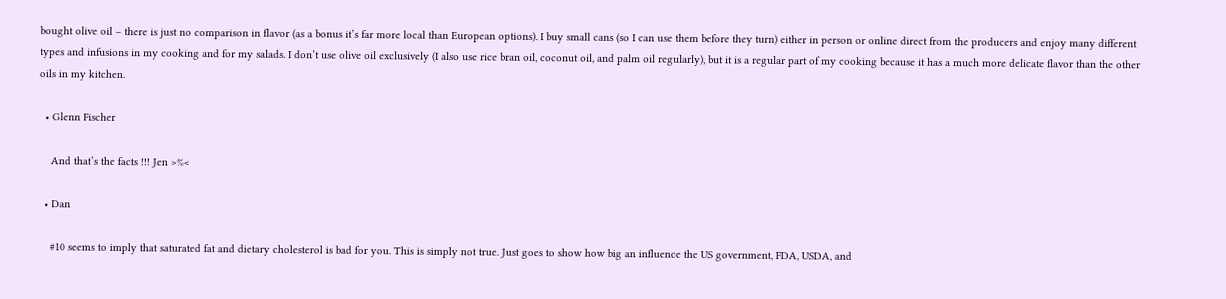bought olive oil – there is just no comparison in flavor (as a bonus it’s far more local than European options). I buy small cans (so I can use them before they turn) either in person or online direct from the producers and enjoy many different types and infusions in my cooking and for my salads. I don’t use olive oil exclusively (I also use rice bran oil, coconut oil, and palm oil regularly), but it is a regular part of my cooking because it has a much more delicate flavor than the other oils in my kitchen.

  • Glenn Fischer

    And that’s the facts !!! Jen >%<

  • Dan

    #10 seems to imply that saturated fat and dietary cholesterol is bad for you. This is simply not true. Just goes to show how big an influence the US government, FDA, USDA, and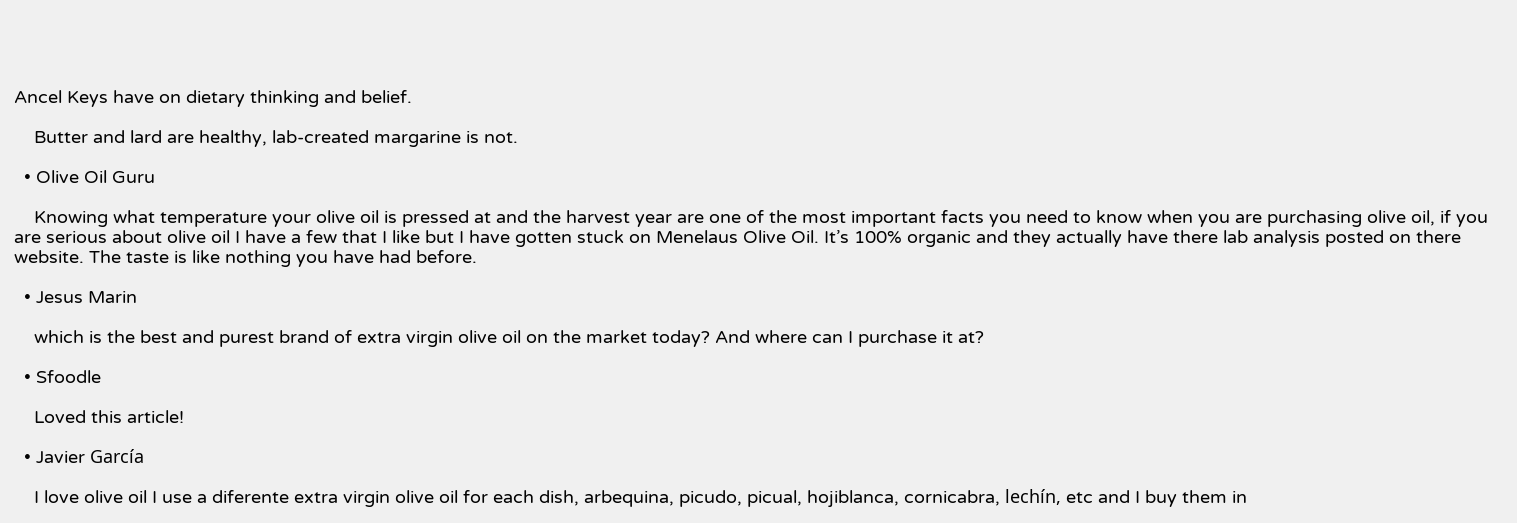Ancel Keys have on dietary thinking and belief.

    Butter and lard are healthy, lab-created margarine is not.

  • Olive Oil Guru

    Knowing what temperature your olive oil is pressed at and the harvest year are one of the most important facts you need to know when you are purchasing olive oil, if you are serious about olive oil I have a few that I like but I have gotten stuck on Menelaus Olive Oil. It’s 100% organic and they actually have there lab analysis posted on there website. The taste is like nothing you have had before.

  • Jesus Marin

    which is the best and purest brand of extra virgin olive oil on the market today? And where can I purchase it at?

  • Sfoodle

    Loved this article!

  • Javier García

    I love olive oil I use a diferente extra virgin olive oil for each dish, arbequina, picudo, picual, hojiblanca, cornicabra, lechín, etc and I buy them in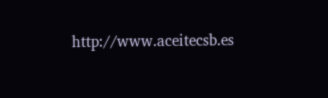http://www.aceitecsb.es